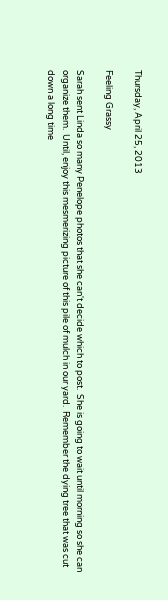Thursday, April 25, 2013

Feeling Grassy

Sarah sent Linda so many Penelope photos that she can't decide which to post.  She is going to wait until morning so she can organize them.  Until, enjoy this mesmerizing picture of this pile of mulch in our yard.  Remember the dying tree that was cut down a long time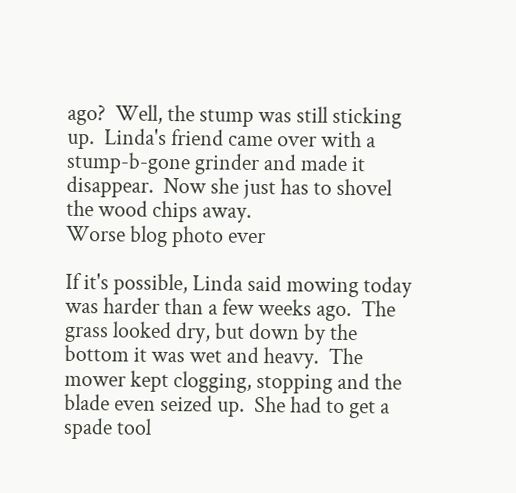ago?  Well, the stump was still sticking up.  Linda's friend came over with a stump-b-gone grinder and made it disappear.  Now she just has to shovel the wood chips away.
Worse blog photo ever

If it's possible, Linda said mowing today was harder than a few weeks ago.  The grass looked dry, but down by the bottom it was wet and heavy.  The mower kept clogging, stopping and the blade even seized up.  She had to get a spade tool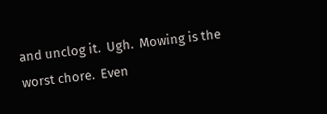and unclog it.  Ugh.  Mowing is the worst chore.  Even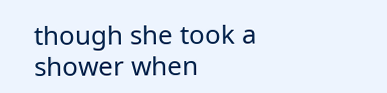though she took a shower when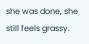she was done, she still feels grassy.